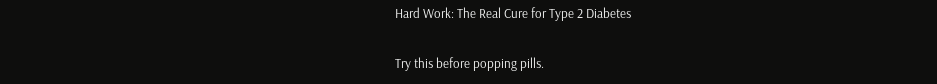Hard Work: The Real Cure for Type 2 Diabetes

Try this before popping pills.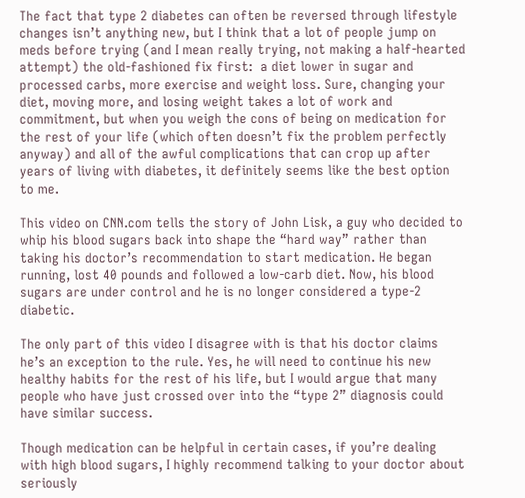The fact that type 2 diabetes can often be reversed through lifestyle changes isn’t anything new, but I think that a lot of people jump on meds before trying (and I mean really trying, not making a half-hearted attempt) the old-fashioned fix first:  a diet lower in sugar and processed carbs, more exercise and weight loss. Sure, changing your diet, moving more, and losing weight takes a lot of work and commitment, but when you weigh the cons of being on medication for the rest of your life (which often doesn’t fix the problem perfectly anyway) and all of the awful complications that can crop up after years of living with diabetes, it definitely seems like the best option to me.

This video on CNN.com tells the story of John Lisk, a guy who decided to whip his blood sugars back into shape the “hard way” rather than taking his doctor’s recommendation to start medication. He began running, lost 40 pounds and followed a low-carb diet. Now, his blood sugars are under control and he is no longer considered a type-2 diabetic.

The only part of this video I disagree with is that his doctor claims he’s an exception to the rule. Yes, he will need to continue his new healthy habits for the rest of his life, but I would argue that many people who have just crossed over into the “type 2” diagnosis could have similar success.

Though medication can be helpful in certain cases, if you’re dealing with high blood sugars, I highly recommend talking to your doctor about seriously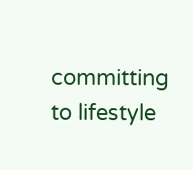committing to lifestyle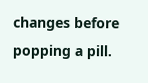changes before popping a pill.